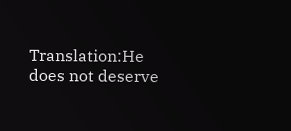Translation:He does not deserve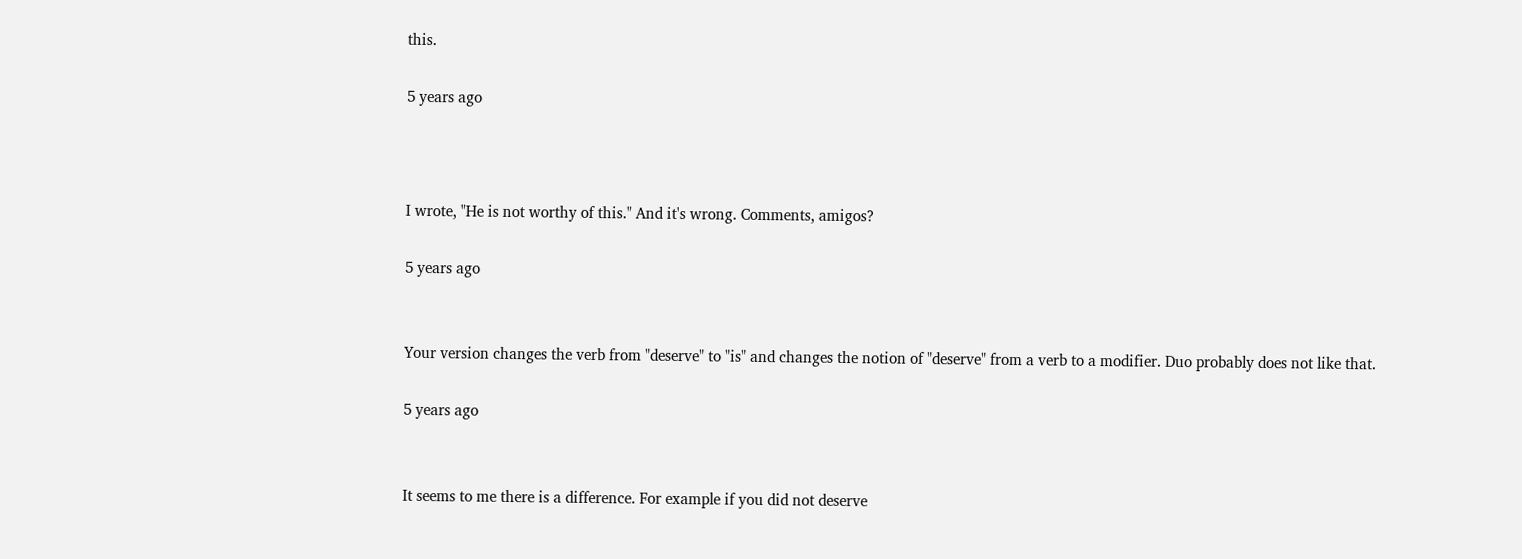this.

5 years ago



I wrote, "He is not worthy of this." And it's wrong. Comments, amigos?

5 years ago


Your version changes the verb from "deserve" to "is" and changes the notion of "deserve" from a verb to a modifier. Duo probably does not like that.

5 years ago


It seems to me there is a difference. For example if you did not deserve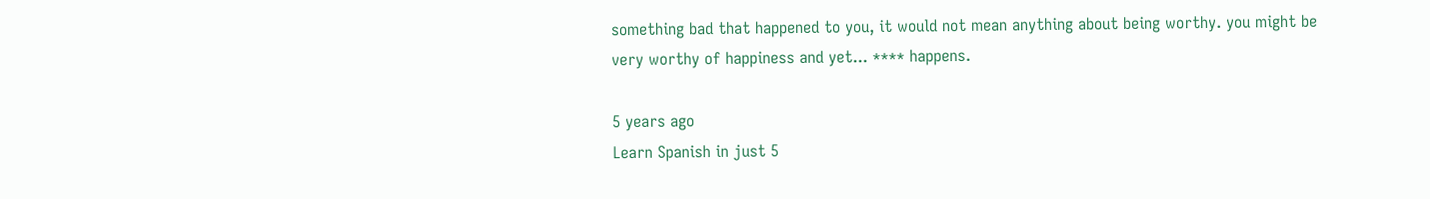something bad that happened to you, it would not mean anything about being worthy. you might be very worthy of happiness and yet... **** happens.

5 years ago
Learn Spanish in just 5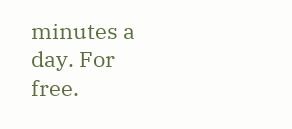minutes a day. For free.